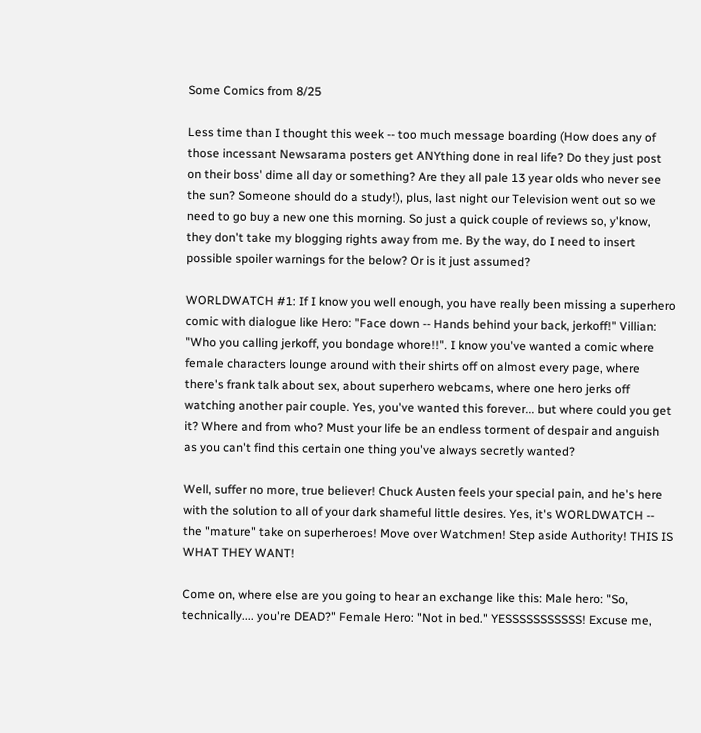Some Comics from 8/25

Less time than I thought this week -- too much message boarding (How does any of those incessant Newsarama posters get ANYthing done in real life? Do they just post on their boss' dime all day or something? Are they all pale 13 year olds who never see the sun? Someone should do a study!), plus, last night our Television went out so we need to go buy a new one this morning. So just a quick couple of reviews so, y'know, they don't take my blogging rights away from me. By the way, do I need to insert possible spoiler warnings for the below? Or is it just assumed?

WORLDWATCH #1: If I know you well enough, you have really been missing a superhero comic with dialogue like Hero: "Face down -- Hands behind your back, jerkoff!" Villian: "Who you calling jerkoff, you bondage whore!!". I know you've wanted a comic where female characters lounge around with their shirts off on almost every page, where there's frank talk about sex, about superhero webcams, where one hero jerks off watching another pair couple. Yes, you've wanted this forever... but where could you get it? Where and from who? Must your life be an endless torment of despair and anguish as you can't find this certain one thing you've always secretly wanted?

Well, suffer no more, true believer! Chuck Austen feels your special pain, and he's here with the solution to all of your dark shameful little desires. Yes, it's WORLDWATCH -- the "mature" take on superheroes! Move over Watchmen! Step aside Authority! THIS IS WHAT THEY WANT!

Come on, where else are you going to hear an exchange like this: Male hero: "So, technically.... you're DEAD?" Female Hero: "Not in bed." YESSSSSSSSSSS! Excuse me,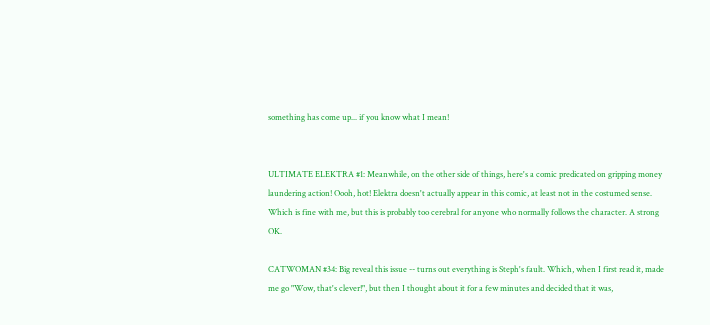something has come up... if you know what I mean!


ULTIMATE ELEKTRA #1: Meanwhile, on the other side of things, here's a comic predicated on gripping money laundering action! Oooh, hot! Elektra doesn't actually appear in this comic, at least not in the costumed sense. Which is fine with me, but this is probably too cerebral for anyone who normally follows the character. A strong OK.

CATWOMAN #34: Big reveal this issue -- turns out everything is Steph's fault. Which, when I first read it, made me go "Wow, that's clever!", but then I thought about it for a few minutes and decided that it was,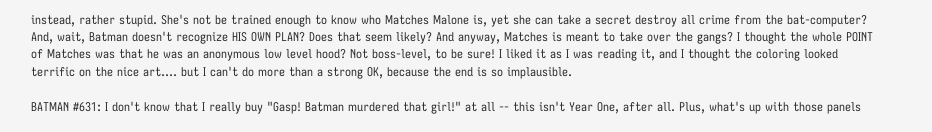instead, rather stupid. She's not be trained enough to know who Matches Malone is, yet she can take a secret destroy all crime from the bat-computer? And, wait, Batman doesn't recognize HIS OWN PLAN? Does that seem likely? And anyway, Matches is meant to take over the gangs? I thought the whole POINT of Matches was that he was an anonymous low level hood? Not boss-level, to be sure! I liked it as I was reading it, and I thought the coloring looked terrific on the nice art.... but I can't do more than a strong OK, because the end is so implausible.

BATMAN #631: I don't know that I really buy "Gasp! Batman murdered that girl!" at all -- this isn't Year One, after all. Plus, what's up with those panels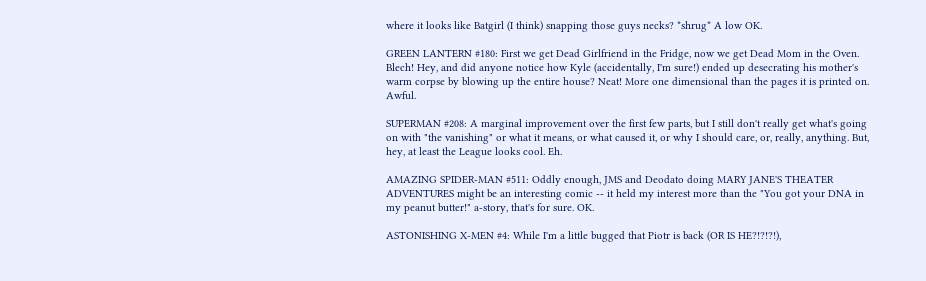where it looks like Batgirl (I think) snapping those guys necks? *shrug* A low OK.

GREEN LANTERN #180: First we get Dead Girlfriend in the Fridge, now we get Dead Mom in the Oven. Blech! Hey, and did anyone notice how Kyle (accidentally, I'm sure!) ended up desecrating his mother's warm corpse by blowing up the entire house? Neat! More one dimensional than the pages it is printed on. Awful.

SUPERMAN #208: A marginal improvement over the first few parts, but I still don't really get what's going on with "the vanishing" or what it means, or what caused it, or why I should care, or, really, anything. But, hey, at least the League looks cool. Eh.

AMAZING SPIDER-MAN #511: Oddly enough, JMS and Deodato doing MARY JANE'S THEATER ADVENTURES might be an interesting comic -- it held my interest more than the "You got your DNA in my peanut butter!" a-story, that's for sure. OK.

ASTONISHING X-MEN #4: While I'm a little bugged that Piotr is back (OR IS HE?!?!?!),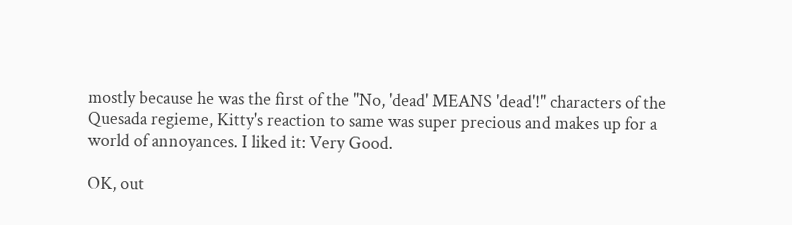mostly because he was the first of the "No, 'dead' MEANS 'dead'!" characters of the Quesada regieme, Kitty's reaction to same was super precious and makes up for a world of annoyances. I liked it: Very Good.

OK, out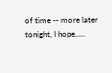of time -- more later tonight, I hope.....